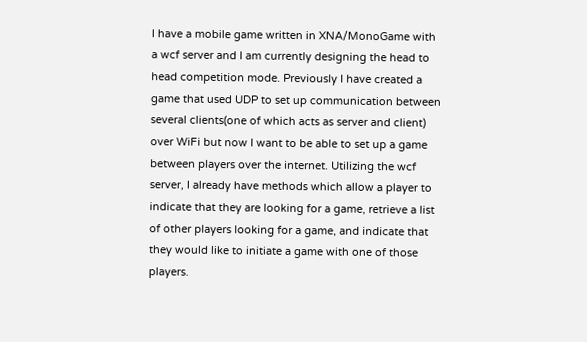I have a mobile game written in XNA/MonoGame with a wcf server and I am currently designing the head to head competition mode. Previously I have created a game that used UDP to set up communication between several clients(one of which acts as server and client) over WiFi but now I want to be able to set up a game between players over the internet. Utilizing the wcf server, I already have methods which allow a player to indicate that they are looking for a game, retrieve a list of other players looking for a game, and indicate that they would like to initiate a game with one of those players.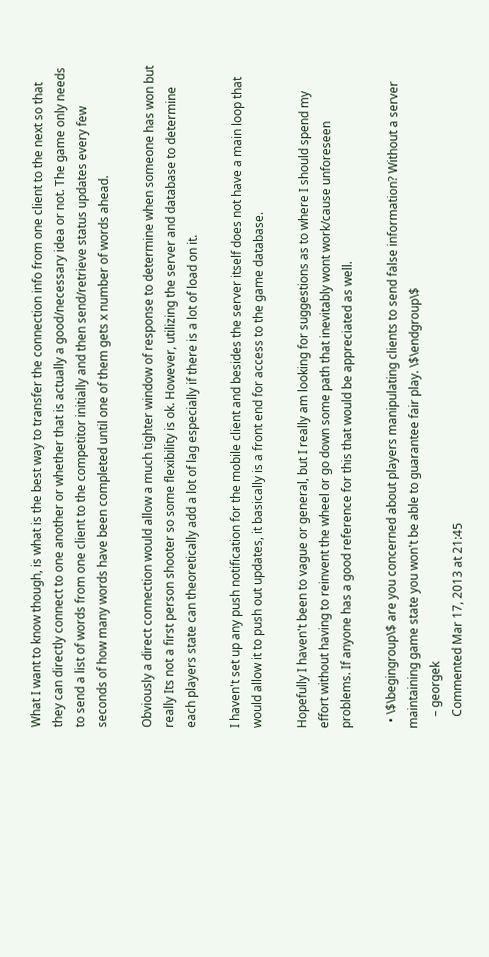What I want to know though, is what is the best way to transfer the connection info from one client to the next so that they can directly connect to one another or whether that is actually a good/necessary idea or not. The game only needs to send a list of words from one client to the competitor initially and then send/retrieve status updates every few seconds of how many words have been completed until one of them gets x number of words ahead.

Obviously a direct connection would allow a much tighter window of response to determine when someone has won but really Its not a first person shooter so some flexibility is ok. However, utilizing the server and database to determine each players state can theoretically add a lot of lag especially if there is a lot of load on it.

I haven't set up any push notification for the mobile client and besides the server itself does not have a main loop that would allow it to push out updates, it basically is a front end for access to the game database.

Hopefully I haven't been to vague or general, but I really am looking for suggestions as to where I should spend my effort without having to reinvent the wheel or go down some path that inevitably wont work/cause unforeseen problems. If anyone has a good reference for this that would be appreciated as well.

  • \$\begingroup\$ are you concerned about players manipulating clients to send false information? Without a server maintaining game state you won't be able to guarantee fair play. \$\endgroup\$
    – georgek
    Commented Mar 17, 2013 at 21:45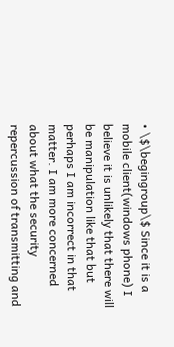• \$\begingroup\$ Since it is a mobile client(windows phone) I believe it is unlikely that there will be manipulation like that but perhaps I am incorrect in that matter. I am more concerned about what the security repercussion of transmitting and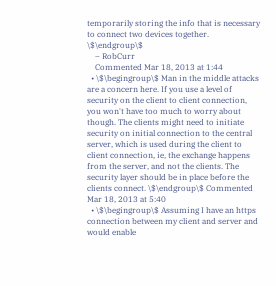temporarily storing the info that is necessary to connect two devices together. \$\endgroup\$
    – RobCurr
    Commented Mar 18, 2013 at 1:44
  • \$\begingroup\$ Man in the middle attacks are a concern here. If you use a level of security on the client to client connection, you won't have too much to worry about though. The clients might need to initiate security on initial connection to the central server, which is used during the client to client connection, ie, the exchange happens from the server, and not the clients. The security layer should be in place before the clients connect. \$\endgroup\$ Commented Mar 18, 2013 at 5:40
  • \$\begingroup\$ Assuming I have an https connection between my client and server and would enable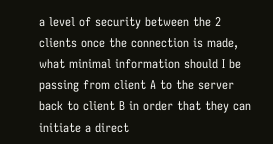a level of security between the 2 clients once the connection is made, what minimal information should I be passing from client A to the server back to client B in order that they can initiate a direct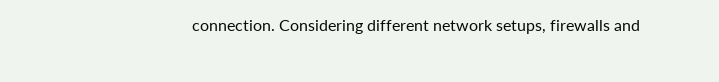connection. Considering different network setups, firewalls and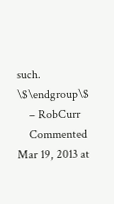such. \$\endgroup\$
    – RobCurr
    Commented Mar 19, 2013 at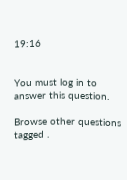19:16


You must log in to answer this question.

Browse other questions tagged .